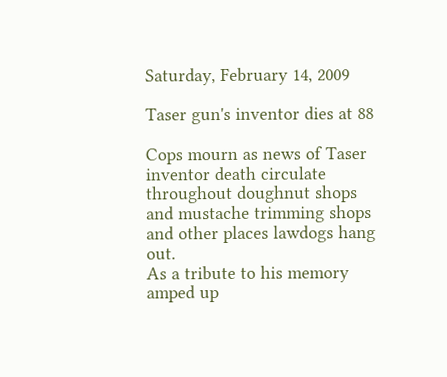Saturday, February 14, 2009

Taser gun's inventor dies at 88

Cops mourn as news of Taser inventor death circulate throughout doughnut shops and mustache trimming shops and other places lawdogs hang out.
As a tribute to his memory amped up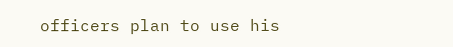officers plan to use his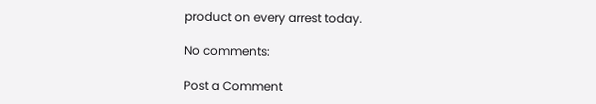product on every arrest today.

No comments:

Post a Comment